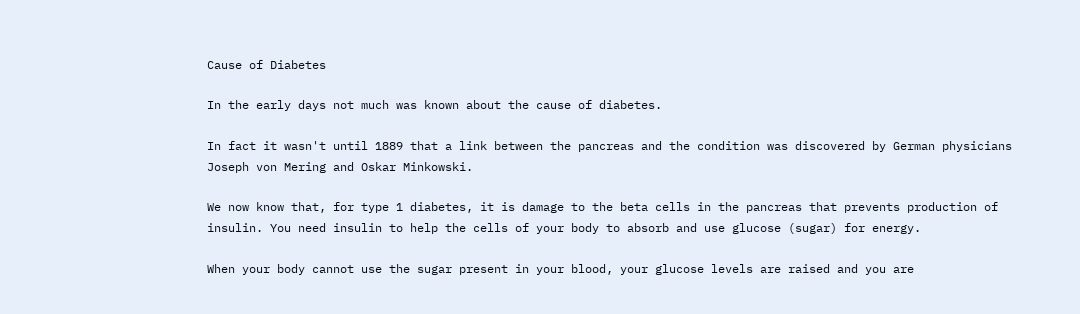Cause of Diabetes

In the early days not much was known about the cause of diabetes.

In fact it wasn't until 1889 that a link between the pancreas and the condition was discovered by German physicians Joseph von Mering and Oskar Minkowski.

We now know that, for type 1 diabetes, it is damage to the beta cells in the pancreas that prevents production of insulin. You need insulin to help the cells of your body to absorb and use glucose (sugar) for energy.

When your body cannot use the sugar present in your blood, your glucose levels are raised and you are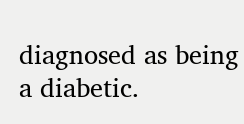diagnosed as being a diabetic.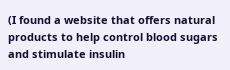(I found a website that offers natural products to help control blood sugars and stimulate insulin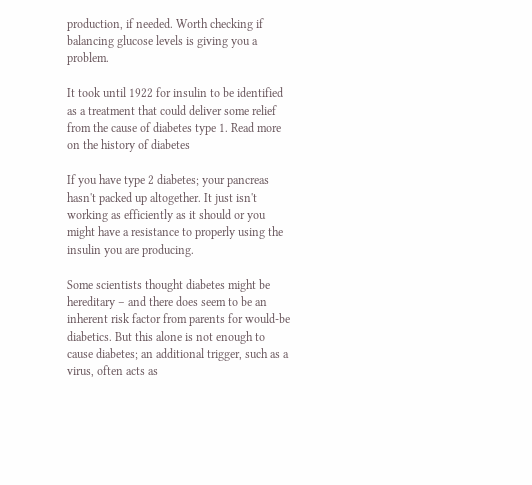production, if needed. Worth checking if balancing glucose levels is giving you a problem.

It took until 1922 for insulin to be identified as a treatment that could deliver some relief from the cause of diabetes type 1. Read more on the history of diabetes

If you have type 2 diabetes; your pancreas hasn't packed up altogether. It just isn't working as efficiently as it should or you might have a resistance to properly using the insulin you are producing.

Some scientists thought diabetes might be hereditary – and there does seem to be an inherent risk factor from parents for would-be diabetics. But this alone is not enough to cause diabetes; an additional trigger, such as a virus, often acts as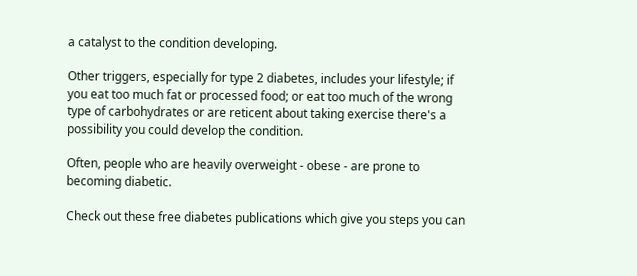a catalyst to the condition developing.

Other triggers, especially for type 2 diabetes, includes your lifestyle; if you eat too much fat or processed food; or eat too much of the wrong type of carbohydrates or are reticent about taking exercise there's a possibility you could develop the condition.

Often, people who are heavily overweight - obese - are prone to becoming diabetic.

Check out these free diabetes publications which give you steps you can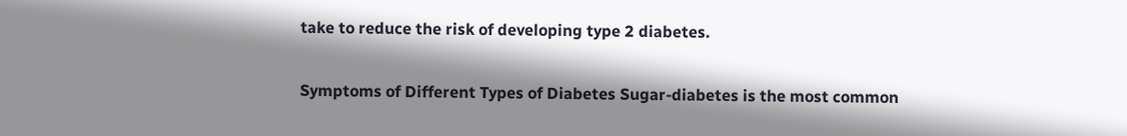take to reduce the risk of developing type 2 diabetes.

Symptoms of Different Types of Diabetes Sugar-diabetes is the most common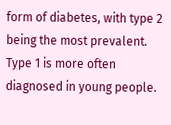form of diabetes, with type 2 being the most prevalent. Type 1 is more often diagnosed in young people.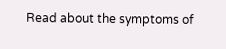Read about the symptoms of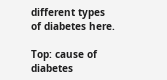different types of diabetes here.

Top: cause of diabetes